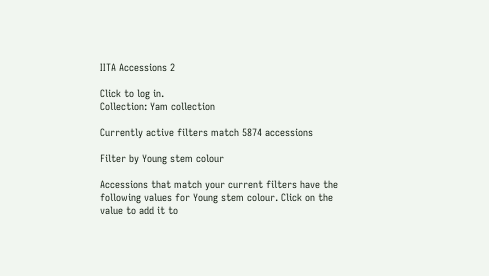IITA Accessions 2

Click to log in.
Collection: Yam collection

Currently active filters match 5874 accessions

Filter by Young stem colour

Accessions that match your current filters have the following values for Young stem colour. Click on the value to add it to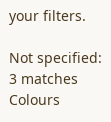your filters.

Not specified: 3 matches
Colours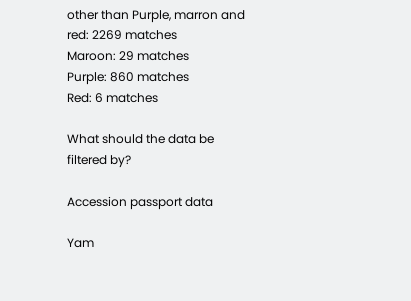other than Purple, marron and red: 2269 matches
Maroon: 29 matches
Purple: 860 matches
Red: 6 matches

What should the data be filtered by?

Accession passport data

Yam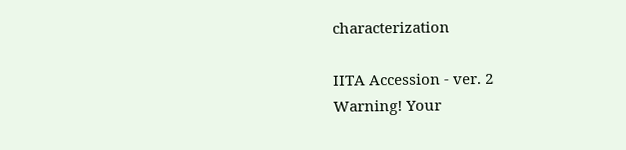characterization

IITA Accession - ver. 2
Warning! Your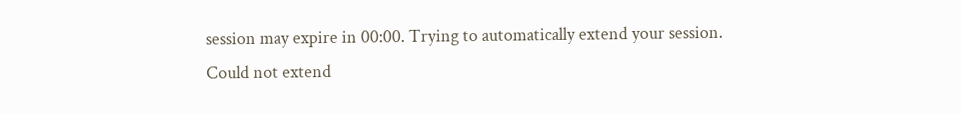session may expire in 00:00. Trying to automatically extend your session.
Could not extend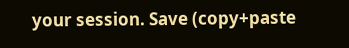your session. Save (copy+paste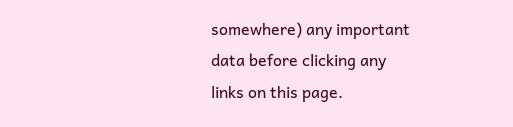somewhere) any important data before clicking any links on this page.